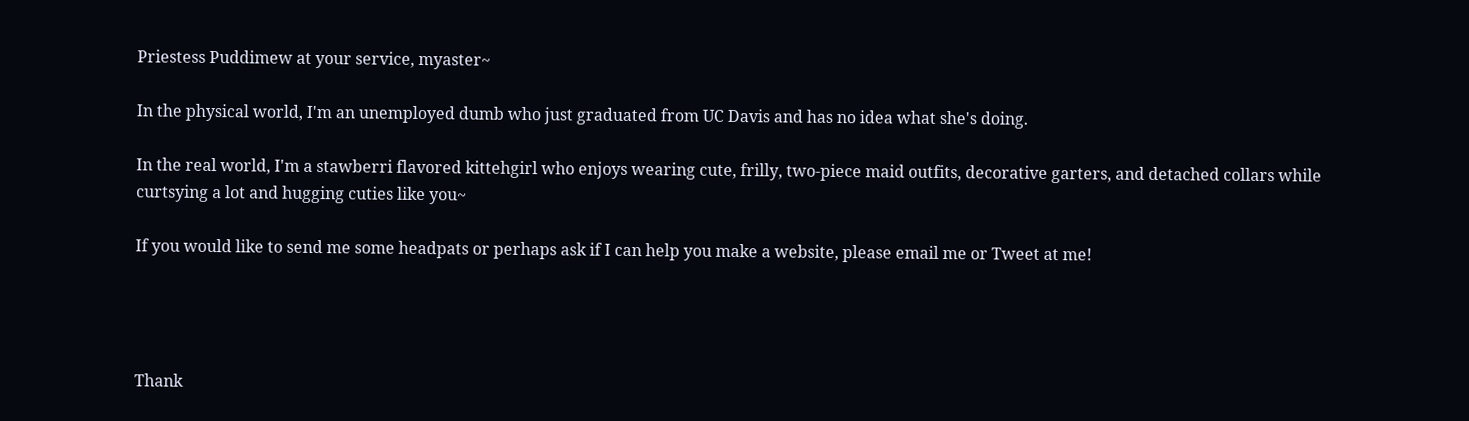Priestess Puddimew at your service, myaster~

In the physical world, I'm an unemployed dumb who just graduated from UC Davis and has no idea what she's doing.

In the real world, I'm a stawberri flavored kittehgirl who enjoys wearing cute, frilly, two‑piece maid outfits, decorative garters, and detached collars while curtsying a lot and hugging cuties like you~

If you would like to send me some headpats or perhaps ask if I can help you make a website, please email me or Tweet at me!




Thank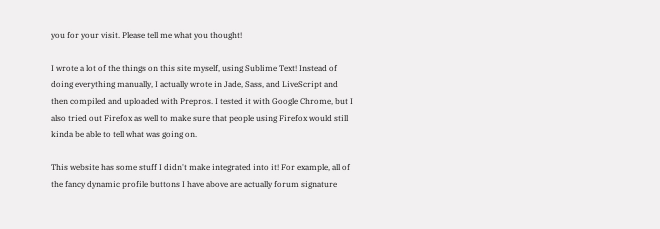you for your visit. Please tell me what you thought!

I wrote a lot of the things on this site myself, using Sublime Text! Instead of doing everything manually, I actually wrote in Jade, Sass, and LiveScript and then compiled and uploaded with Prepros. I tested it with Google Chrome, but I also tried out Firefox as well to make sure that people using Firefox would still kinda be able to tell what was going on.

This website has some stuff I didn't make integrated into it! For example, all of the fancy dynamic profile buttons I have above are actually forum signature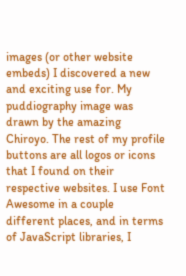images (or other website embeds) I discovered a new and exciting use for. My puddiography image was drawn by the amazing Chiroyo. The rest of my profile buttons are all logos or icons that I found on their respective websites. I use Font Awesome in a couple different places, and in terms of JavaScript libraries, I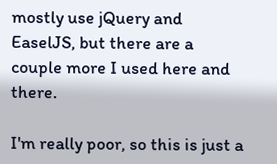mostly use jQuery and EaselJS, but there are a couple more I used here and there.

I'm really poor, so this is just a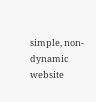simple, non-dynamic website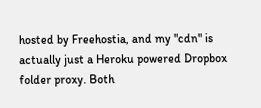hosted by Freehostia, and my "cdn" is actually just a Heroku powered Dropbox folder proxy. Both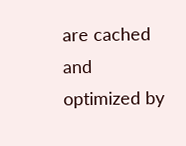are cached and optimized by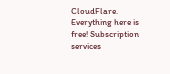CloudFlare. Everything here is free! Subscription services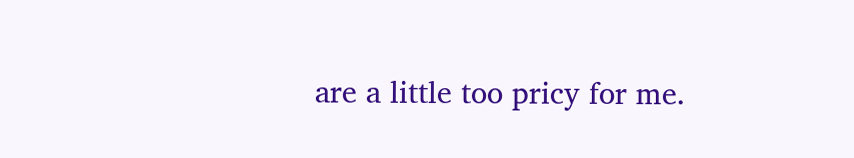are a little too pricy for me.